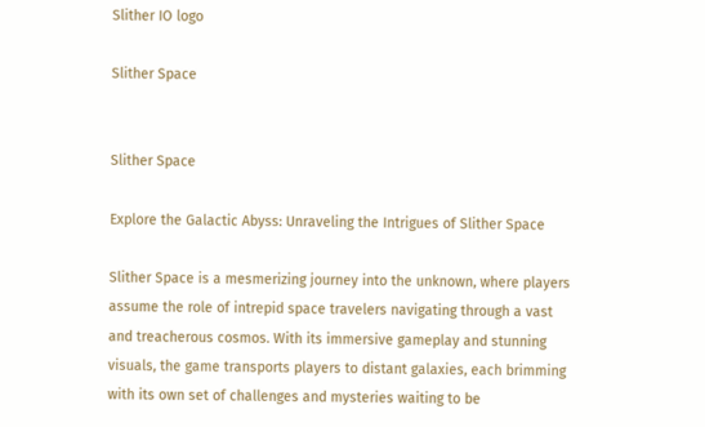Slither IO logo

Slither Space


Slither Space

Explore the Galactic Abyss: Unraveling the Intrigues of Slither Space

Slither Space is a mesmerizing journey into the unknown, where players assume the role of intrepid space travelers navigating through a vast and treacherous cosmos. With its immersive gameplay and stunning visuals, the game transports players to distant galaxies, each brimming with its own set of challenges and mysteries waiting to be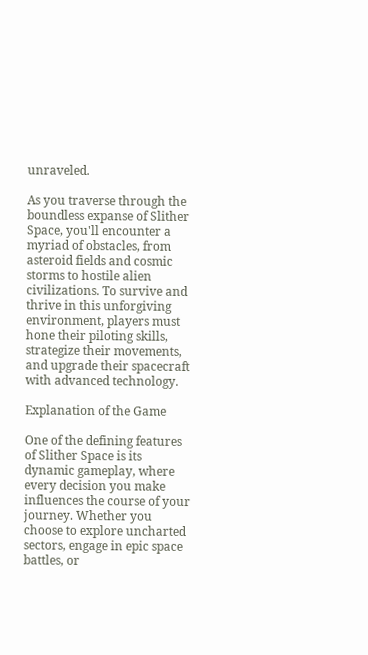unraveled.

As you traverse through the boundless expanse of Slither Space, you'll encounter a myriad of obstacles, from asteroid fields and cosmic storms to hostile alien civilizations. To survive and thrive in this unforgiving environment, players must hone their piloting skills, strategize their movements, and upgrade their spacecraft with advanced technology.

Explanation of the Game

One of the defining features of Slither Space is its dynamic gameplay, where every decision you make influences the course of your journey. Whether you choose to explore uncharted sectors, engage in epic space battles, or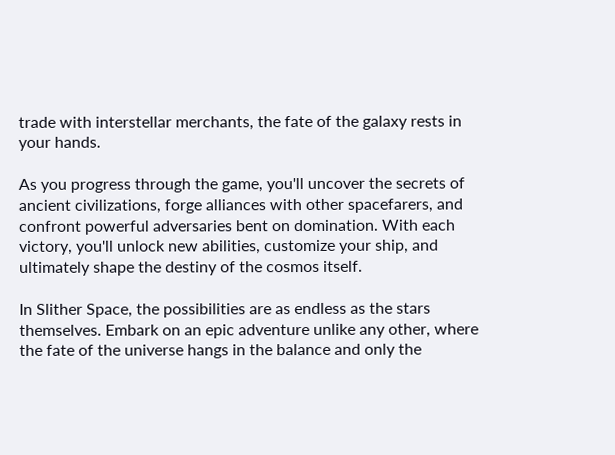trade with interstellar merchants, the fate of the galaxy rests in your hands.

As you progress through the game, you'll uncover the secrets of ancient civilizations, forge alliances with other spacefarers, and confront powerful adversaries bent on domination. With each victory, you'll unlock new abilities, customize your ship, and ultimately shape the destiny of the cosmos itself.

In Slither Space, the possibilities are as endless as the stars themselves. Embark on an epic adventure unlike any other, where the fate of the universe hangs in the balance and only the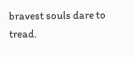bravest souls dare to tread.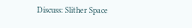Discuss: Slither Space